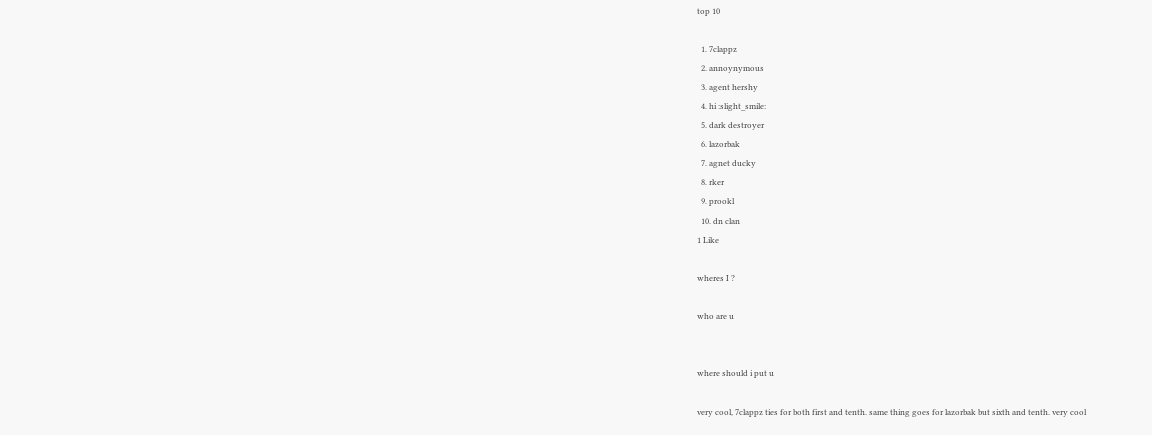top 10

  1. 7clappz
  2. annoynymous
  3. agent hershy
  4. hi :slight_smile:
  5. dark destroyer
  6. lazorbak
  7. agnet ducky
  8. rker
  9. prookl
  10. dn clan
1 Like

wheres I ?

who are u


where should i put u

very cool, 7clappz ties for both first and tenth. same thing goes for lazorbak but sixth and tenth. very cool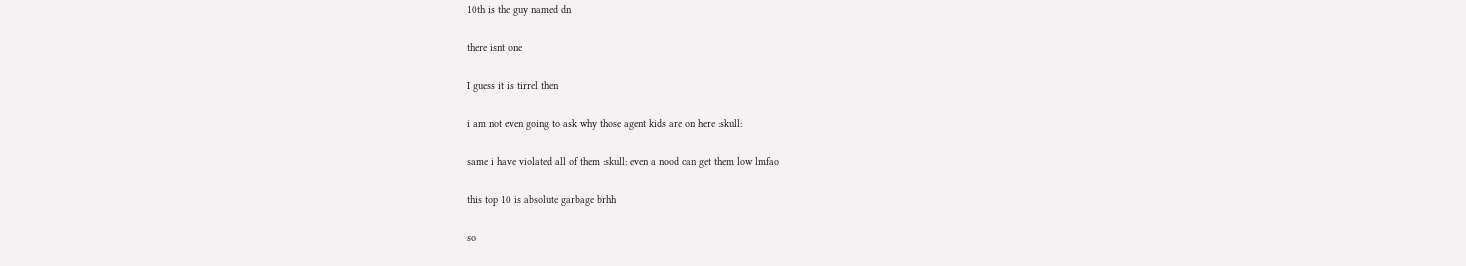10th is the guy named dn

there isnt one

I guess it is tirrel then

i am not even going to ask why those agent kids are on here :skull:

same i have violated all of them :skull: even a nood can get them low lmfao

this top 10 is absolute garbage brhh

so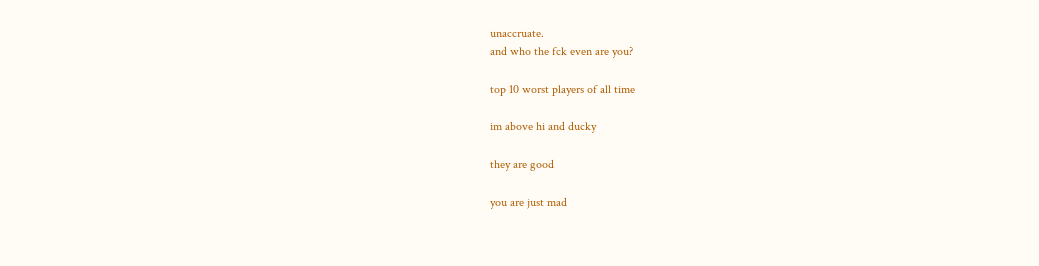unaccruate.
and who the fck even are you?

top 10 worst players of all time

im above hi and ducky

they are good

you are just mad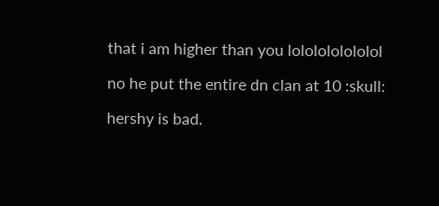that i am higher than you lololololololol

no he put the entire dn clan at 10 :skull:

hershy is bad.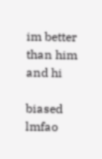im better than him and hi

biased lmfao